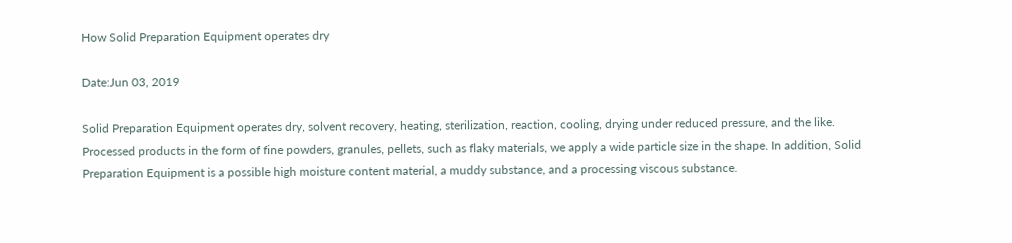How Solid Preparation Equipment operates dry

Date:Jun 03, 2019

Solid Preparation Equipment operates dry, solvent recovery, heating, sterilization, reaction, cooling, drying under reduced pressure, and the like. Processed products in the form of fine powders, granules, pellets, such as flaky materials, we apply a wide particle size in the shape. In addition, Solid Preparation Equipment is a possible high moisture content material, a muddy substance, and a processing viscous substance.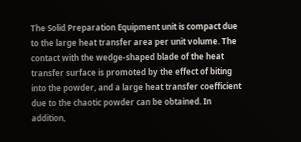The Solid Preparation Equipment unit is compact due to the large heat transfer area per unit volume. The contact with the wedge-shaped blade of the heat transfer surface is promoted by the effect of biting into the powder, and a large heat transfer coefficient due to the chaotic powder can be obtained. In addition,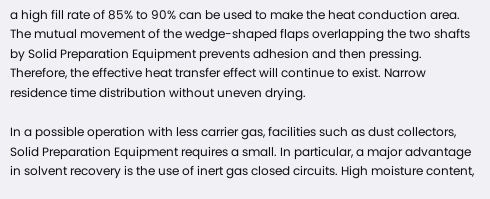a high fill rate of 85% to 90% can be used to make the heat conduction area. The mutual movement of the wedge-shaped flaps overlapping the two shafts by Solid Preparation Equipment prevents adhesion and then pressing. Therefore, the effective heat transfer effect will continue to exist. Narrow residence time distribution without uneven drying.

In a possible operation with less carrier gas, facilities such as dust collectors, Solid Preparation Equipment requires a small. In particular, a major advantage in solvent recovery is the use of inert gas closed circuits. High moisture content,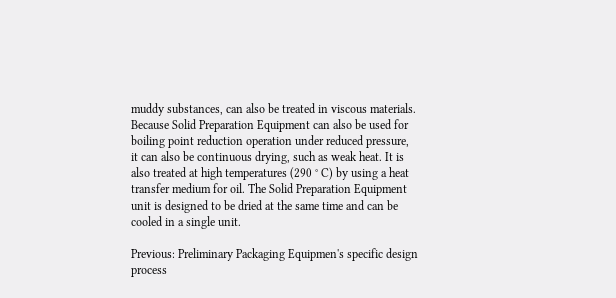muddy substances, can also be treated in viscous materials. Because Solid Preparation Equipment can also be used for boiling point reduction operation under reduced pressure, it can also be continuous drying, such as weak heat. It is also treated at high temperatures (290 ° C) by using a heat transfer medium for oil. The Solid Preparation Equipment unit is designed to be dried at the same time and can be cooled in a single unit.

Previous: Preliminary Packaging Equipmen's specific design process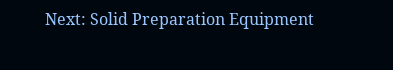Next: Solid Preparation Equipment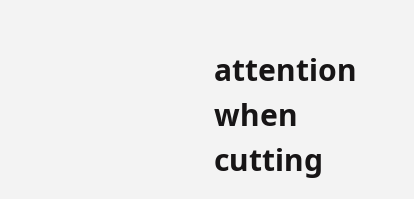attention when cutting